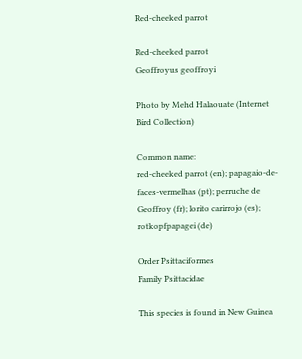Red-cheeked parrot

Red-cheeked parrot
Geoffroyus geoffroyi

Photo by Mehd Halaouate (Internet Bird Collection)

Common name:
red-cheeked parrot (en); papagaio-de-faces-vermelhas (pt); perruche de Geoffroy (fr); lorito carirrojo (es); rotkopfpapagei (de)

Order Psittaciformes
Family Psittacidae

This species is found in New Guinea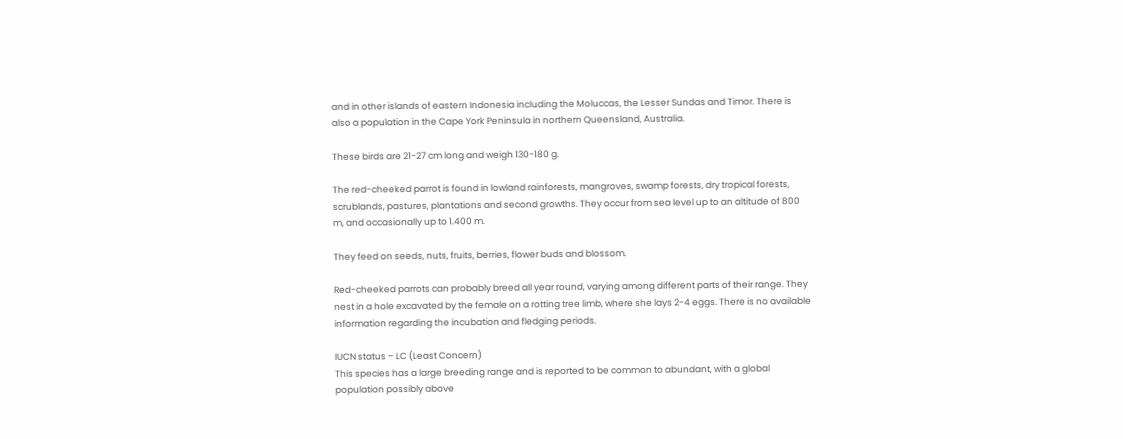and in other islands of eastern Indonesia including the Moluccas, the Lesser Sundas and Timor. There is also a population in the Cape York Peninsula in northern Queensland, Australia.

These birds are 21-27 cm long and weigh 130-180 g.

The red-cheeked parrot is found in lowland rainforests, mangroves, swamp forests, dry tropical forests, scrublands, pastures, plantations and second growths. They occur from sea level up to an altitude of 800 m, and occasionally up to 1.400 m.

They feed on seeds, nuts, fruits, berries, flower buds and blossom.

Red-cheeked parrots can probably breed all year round, varying among different parts of their range. They nest in a hole excavated by the female on a rotting tree limb, where she lays 2-4 eggs. There is no available information regarding the incubation and fledging periods.

IUCN status – LC (Least Concern)
This species has a large breeding range and is reported to be common to abundant, with a global population possibly above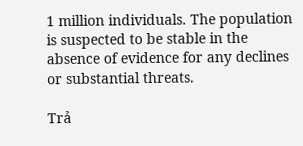1 million individuals. The population is suspected to be stable in the absence of evidence for any declines or substantial threats.

Trả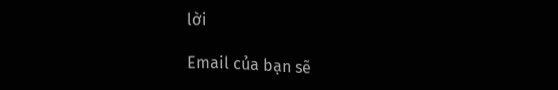lời

Email của bạn sẽ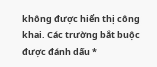không được hiển thị công khai. Các trường bắt buộc được đánh dấu *